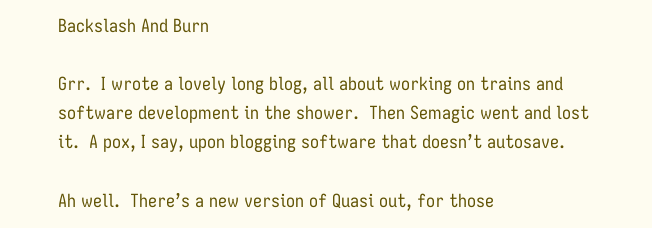Backslash And Burn

Grr.  I wrote a lovely long blog, all about working on trains and software development in the shower.  Then Semagic went and lost it.  A pox, I say, upon blogging software that doesn’t autosave.

Ah well.  There’s a new version of Quasi out, for those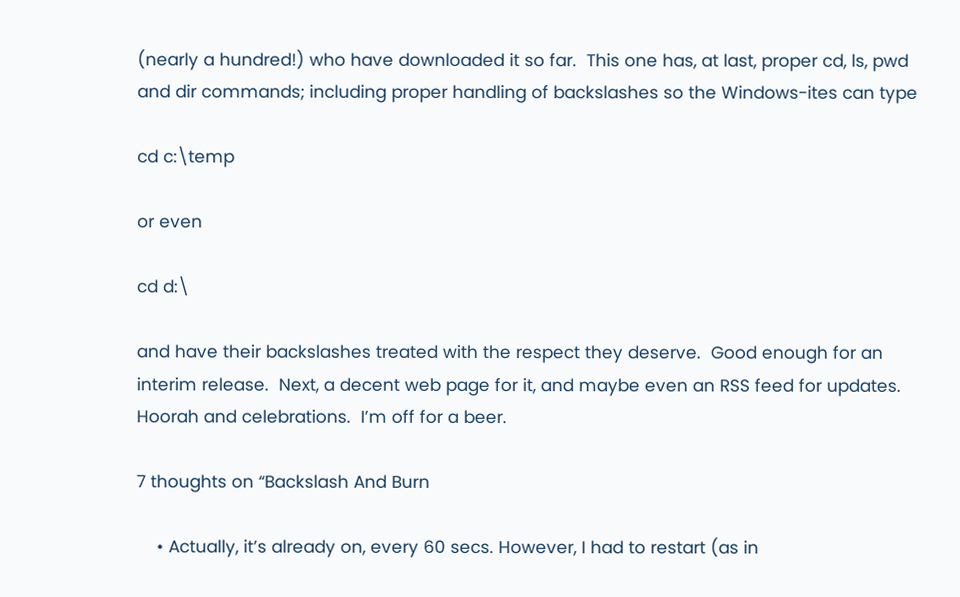(nearly a hundred!) who have downloaded it so far.  This one has, at last, proper cd, ls, pwd and dir commands; including proper handling of backslashes so the Windows-ites can type

cd c:\temp

or even

cd d:\

and have their backslashes treated with the respect they deserve.  Good enough for an interim release.  Next, a decent web page for it, and maybe even an RSS feed for updates.  Hoorah and celebrations.  I’m off for a beer.

7 thoughts on “Backslash And Burn

    • Actually, it’s already on, every 60 secs. However, I had to restart (as in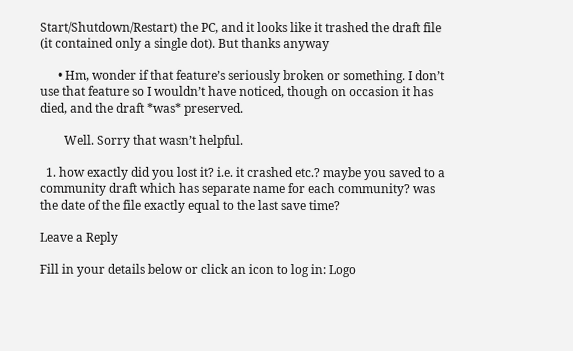Start/Shutdown/Restart) the PC, and it looks like it trashed the draft file (it contained only a single dot). But thanks anyway

      • Hm, wonder if that feature’s seriously broken or something. I don’t use that feature so I wouldn’t have noticed, though on occasion it has died, and the draft *was* preserved.

        Well. Sorry that wasn’t helpful.

  1. how exactly did you lost it? i.e. it crashed etc.? maybe you saved to a community draft which has separate name for each community? was the date of the file exactly equal to the last save time?

Leave a Reply

Fill in your details below or click an icon to log in: Logo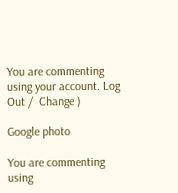You are commenting using your account. Log Out /  Change )

Google photo

You are commenting using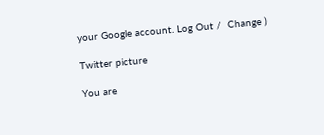your Google account. Log Out /  Change )

Twitter picture

You are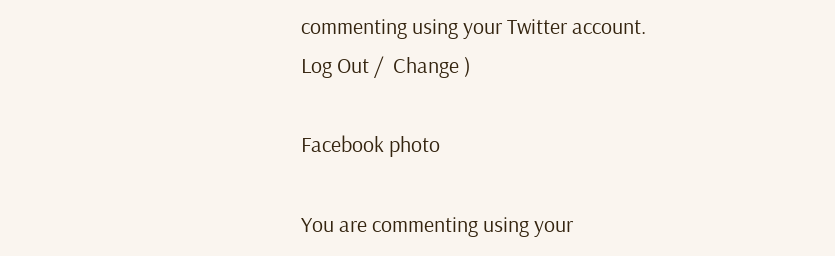commenting using your Twitter account. Log Out /  Change )

Facebook photo

You are commenting using your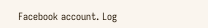Facebook account. Log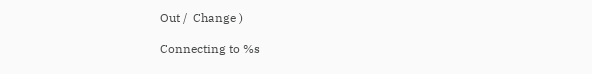Out /  Change )

Connecting to %s